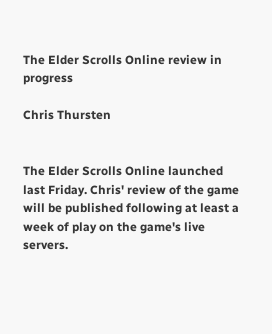The Elder Scrolls Online review in progress

Chris Thursten


The Elder Scrolls Online launched last Friday. Chris' review of the game will be published following at least a week of play on the game's live servers.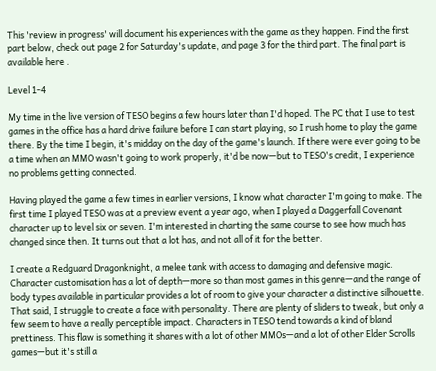This 'review in progress' will document his experiences with the game as they happen. Find the first part below, check out page 2 for Saturday's update, and page 3 for the third part. The final part is available here .

Level 1-4

My time in the live version of TESO begins a few hours later than I'd hoped. The PC that I use to test games in the office has a hard drive failure before I can start playing, so I rush home to play the game there. By the time I begin, it's midday on the day of the game's launch. If there were ever going to be a time when an MMO wasn't going to work properly, it'd be now—but to TESO's credit, I experience no problems getting connected.

Having played the game a few times in earlier versions, I know what character I'm going to make. The first time I played TESO was at a preview event a year ago, when I played a Daggerfall Covenant character up to level six or seven. I'm interested in charting the same course to see how much has changed since then. It turns out that a lot has, and not all of it for the better.

I create a Redguard Dragonknight, a melee tank with access to damaging and defensive magic. Character customisation has a lot of depth—more so than most games in this genre—and the range of body types available in particular provides a lot of room to give your character a distinctive silhouette. That said, I struggle to create a face with personality. There are plenty of sliders to tweak, but only a few seem to have a really perceptible impact. Characters in TESO tend towards a kind of bland prettiness. This flaw is something it shares with a lot of other MMOs—and a lot of other Elder Scrolls games—but it's still a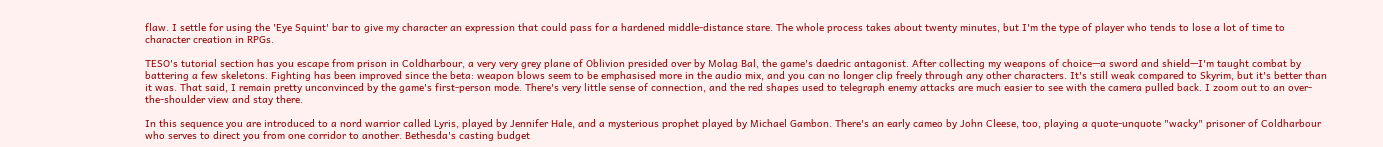flaw. I settle for using the 'Eye Squint' bar to give my character an expression that could pass for a hardened middle-distance stare. The whole process takes about twenty minutes, but I'm the type of player who tends to lose a lot of time to character creation in RPGs.

TESO's tutorial section has you escape from prison in Coldharbour, a very very grey plane of Oblivion presided over by Molag Bal, the game's daedric antagonist. After collecting my weapons of choice—a sword and shield—I'm taught combat by battering a few skeletons. Fighting has been improved since the beta: weapon blows seem to be emphasised more in the audio mix, and you can no longer clip freely through any other characters. It's still weak compared to Skyrim, but it's better than it was. That said, I remain pretty unconvinced by the game's first-person mode. There's very little sense of connection, and the red shapes used to telegraph enemy attacks are much easier to see with the camera pulled back. I zoom out to an over-the-shoulder view and stay there.

In this sequence you are introduced to a nord warrior called Lyris, played by Jennifer Hale, and a mysterious prophet played by Michael Gambon. There's an early cameo by John Cleese, too, playing a quote-unquote "wacky" prisoner of Coldharbour who serves to direct you from one corridor to another. Bethesda's casting budget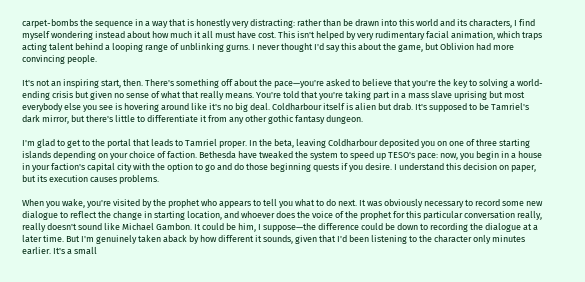carpet-bombs the sequence in a way that is honestly very distracting: rather than be drawn into this world and its characters, I find myself wondering instead about how much it all must have cost. This isn't helped by very rudimentary facial animation, which traps acting talent behind a looping range of unblinking gurns. I never thought I'd say this about the game, but Oblivion had more convincing people.

It's not an inspiring start, then. There's something off about the pace—you're asked to believe that you're the key to solving a world-ending crisis but given no sense of what that really means. You're told that you're taking part in a mass slave uprising but most everybody else you see is hovering around like it's no big deal. Coldharbour itself is alien but drab. It's supposed to be Tamriel's dark mirror, but there's little to differentiate it from any other gothic fantasy dungeon.

I'm glad to get to the portal that leads to Tamriel proper. In the beta, leaving Coldharbour deposited you on one of three starting islands depending on your choice of faction. Bethesda have tweaked the system to speed up TESO's pace: now, you begin in a house in your faction's capital city with the option to go and do those beginning quests if you desire. I understand this decision on paper, but its execution causes problems.

When you wake, you're visited by the prophet who appears to tell you what to do next. It was obviously necessary to record some new dialogue to reflect the change in starting location, and whoever does the voice of the prophet for this particular conversation really, really doesn't sound like Michael Gambon. It could be him, I suppose—the difference could be down to recording the dialogue at a later time. But I'm genuinely taken aback by how different it sounds, given that I'd been listening to the character only minutes earlier. It's a small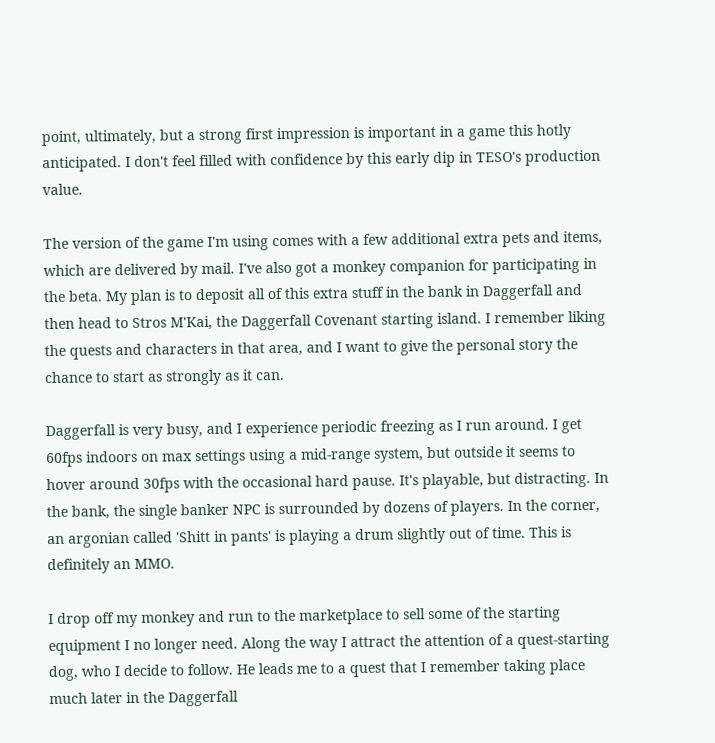point, ultimately, but a strong first impression is important in a game this hotly anticipated. I don't feel filled with confidence by this early dip in TESO's production value.

The version of the game I'm using comes with a few additional extra pets and items, which are delivered by mail. I've also got a monkey companion for participating in the beta. My plan is to deposit all of this extra stuff in the bank in Daggerfall and then head to Stros M'Kai, the Daggerfall Covenant starting island. I remember liking the quests and characters in that area, and I want to give the personal story the chance to start as strongly as it can.

Daggerfall is very busy, and I experience periodic freezing as I run around. I get 60fps indoors on max settings using a mid-range system, but outside it seems to hover around 30fps with the occasional hard pause. It's playable, but distracting. In the bank, the single banker NPC is surrounded by dozens of players. In the corner, an argonian called 'Shitt in pants' is playing a drum slightly out of time. This is definitely an MMO.

I drop off my monkey and run to the marketplace to sell some of the starting equipment I no longer need. Along the way I attract the attention of a quest-starting dog, who I decide to follow. He leads me to a quest that I remember taking place much later in the Daggerfall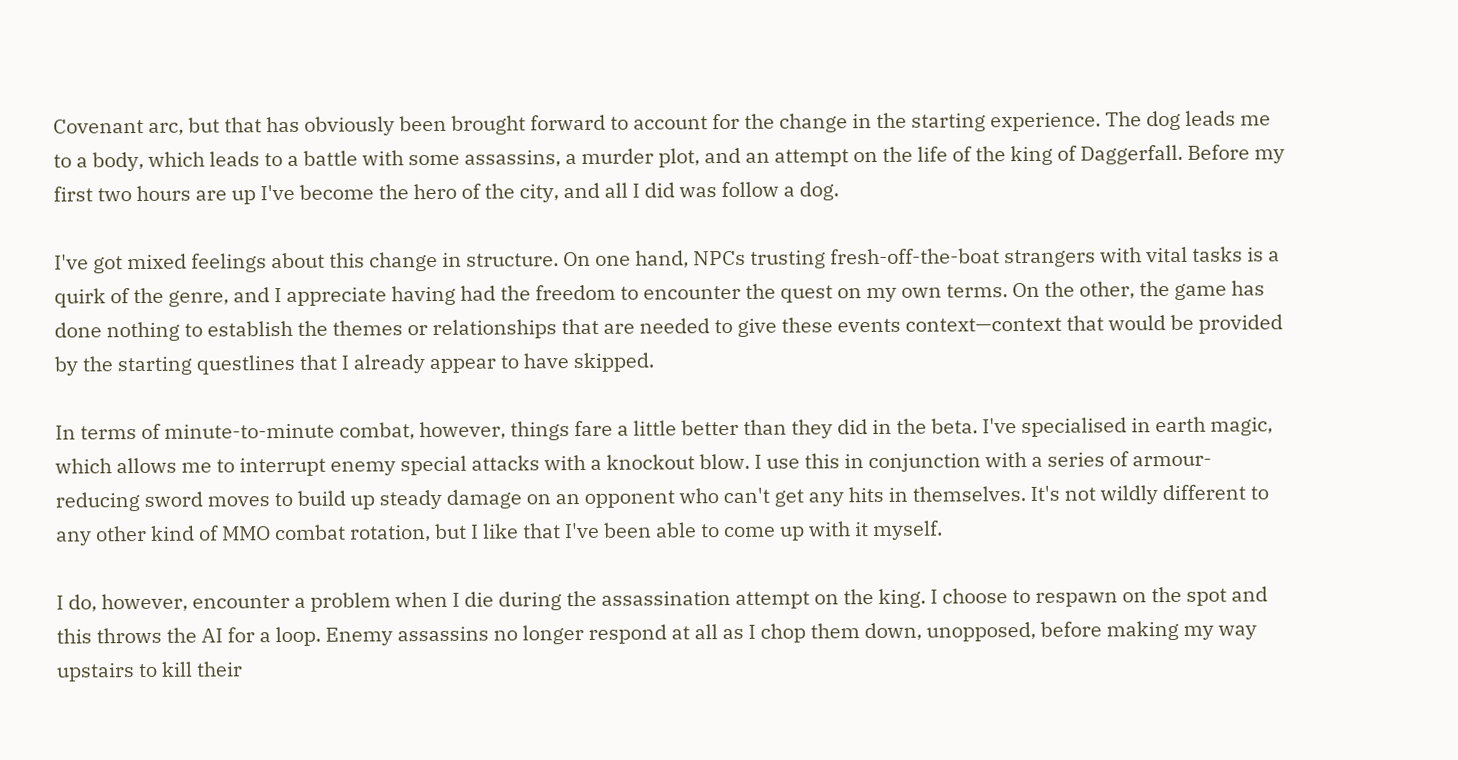Covenant arc, but that has obviously been brought forward to account for the change in the starting experience. The dog leads me to a body, which leads to a battle with some assassins, a murder plot, and an attempt on the life of the king of Daggerfall. Before my first two hours are up I've become the hero of the city, and all I did was follow a dog.

I've got mixed feelings about this change in structure. On one hand, NPCs trusting fresh-off-the-boat strangers with vital tasks is a quirk of the genre, and I appreciate having had the freedom to encounter the quest on my own terms. On the other, the game has done nothing to establish the themes or relationships that are needed to give these events context—context that would be provided by the starting questlines that I already appear to have skipped.

In terms of minute-to-minute combat, however, things fare a little better than they did in the beta. I've specialised in earth magic, which allows me to interrupt enemy special attacks with a knockout blow. I use this in conjunction with a series of armour-reducing sword moves to build up steady damage on an opponent who can't get any hits in themselves. It's not wildly different to any other kind of MMO combat rotation, but I like that I've been able to come up with it myself.

I do, however, encounter a problem when I die during the assassination attempt on the king. I choose to respawn on the spot and this throws the AI for a loop. Enemy assassins no longer respond at all as I chop them down, unopposed, before making my way upstairs to kill their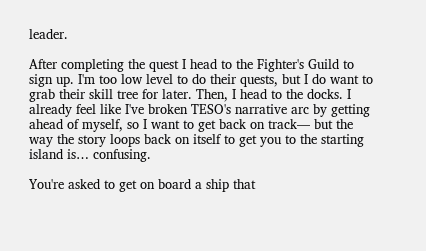leader.

After completing the quest I head to the Fighter's Guild to sign up. I'm too low level to do their quests, but I do want to grab their skill tree for later. Then, I head to the docks. I already feel like I've broken TESO's narrative arc by getting ahead of myself, so I want to get back on track— but the way the story loops back on itself to get you to the starting island is… confusing.

You're asked to get on board a ship that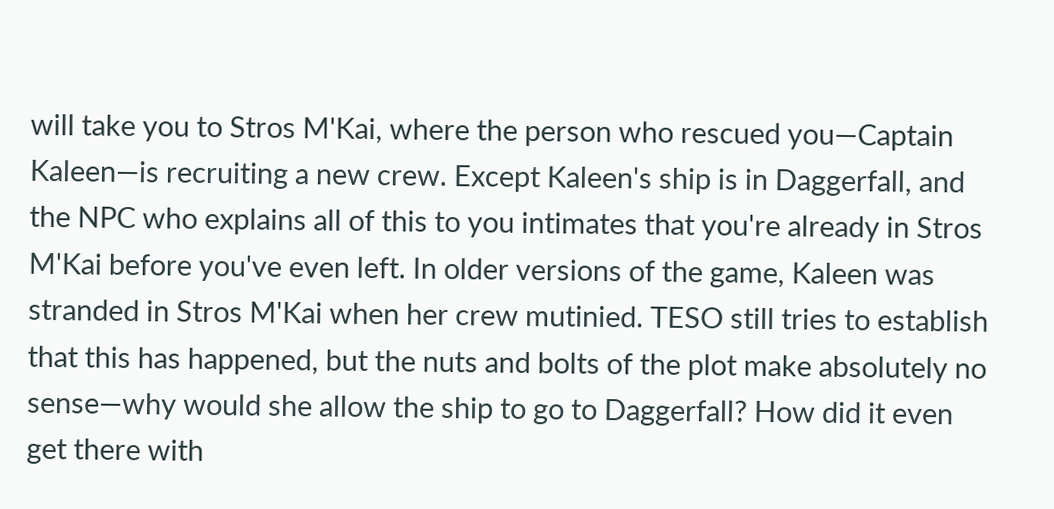will take you to Stros M'Kai, where the person who rescued you—Captain Kaleen—is recruiting a new crew. Except Kaleen's ship is in Daggerfall, and the NPC who explains all of this to you intimates that you're already in Stros M'Kai before you've even left. In older versions of the game, Kaleen was stranded in Stros M'Kai when her crew mutinied. TESO still tries to establish that this has happened, but the nuts and bolts of the plot make absolutely no sense—why would she allow the ship to go to Daggerfall? How did it even get there with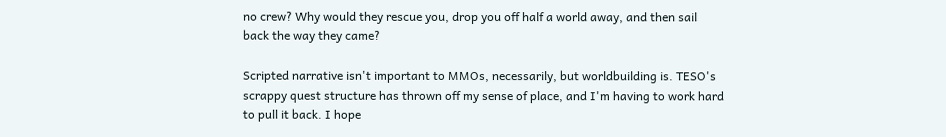no crew? Why would they rescue you, drop you off half a world away, and then sail back the way they came?

Scripted narrative isn't important to MMOs, necessarily, but worldbuilding is. TESO's scrappy quest structure has thrown off my sense of place, and I'm having to work hard to pull it back. I hope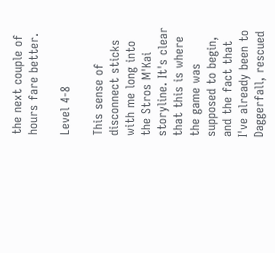the next couple of hours fare better.

Level 4-8

This sense of disconnect sticks with me long into the Stros M'Kai storyline. It's clear that this is where the game was supposed to begin, and the fact that I've already been to Daggerfall, rescued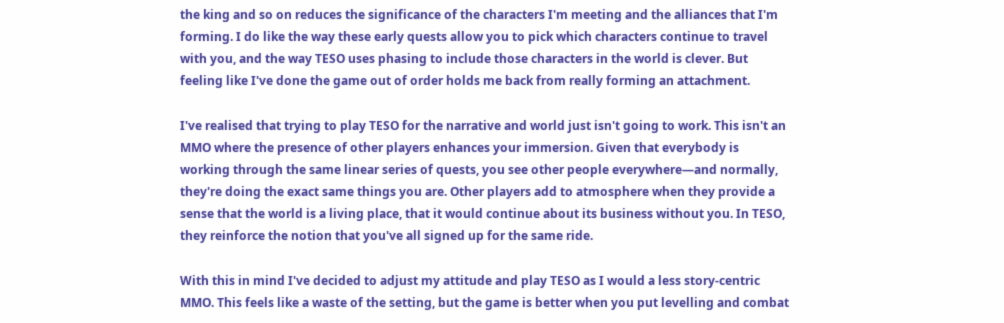the king and so on reduces the significance of the characters I'm meeting and the alliances that I'm forming. I do like the way these early quests allow you to pick which characters continue to travel with you, and the way TESO uses phasing to include those characters in the world is clever. But feeling like I've done the game out of order holds me back from really forming an attachment.

I've realised that trying to play TESO for the narrative and world just isn't going to work. This isn't an MMO where the presence of other players enhances your immersion. Given that everybody is working through the same linear series of quests, you see other people everywhere—and normally, they're doing the exact same things you are. Other players add to atmosphere when they provide a sense that the world is a living place, that it would continue about its business without you. In TESO, they reinforce the notion that you've all signed up for the same ride.

With this in mind I've decided to adjust my attitude and play TESO as I would a less story-centric MMO. This feels like a waste of the setting, but the game is better when you put levelling and combat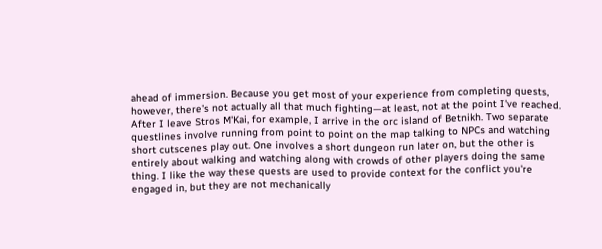ahead of immersion. Because you get most of your experience from completing quests, however, there's not actually all that much fighting—at least, not at the point I've reached. After I leave Stros M'Kai, for example, I arrive in the orc island of Betnikh. Two separate questlines involve running from point to point on the map talking to NPCs and watching short cutscenes play out. One involves a short dungeon run later on, but the other is entirely about walking and watching along with crowds of other players doing the same thing. I like the way these quests are used to provide context for the conflict you're engaged in, but they are not mechanically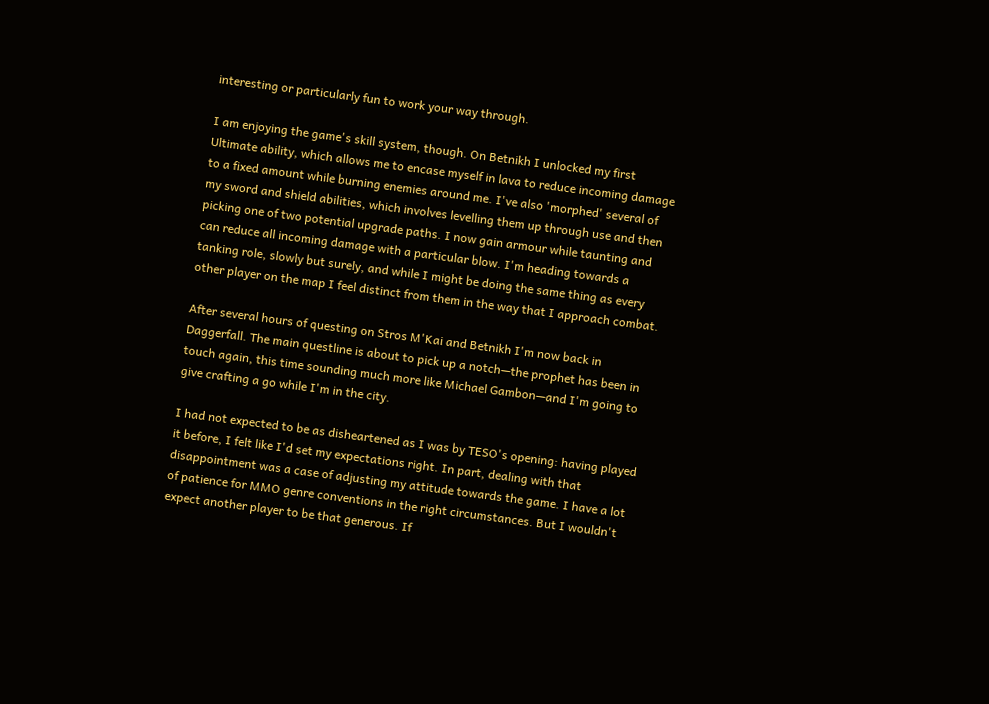interesting or particularly fun to work your way through.

I am enjoying the game's skill system, though. On Betnikh I unlocked my first Ultimate ability, which allows me to encase myself in lava to reduce incoming damage to a fixed amount while burning enemies around me. I've also 'morphed' several of my sword and shield abilities, which involves levelling them up through use and then picking one of two potential upgrade paths. I now gain armour while taunting and can reduce all incoming damage with a particular blow. I'm heading towards a tanking role, slowly but surely, and while I might be doing the same thing as every other player on the map I feel distinct from them in the way that I approach combat.

After several hours of questing on Stros M'Kai and Betnikh I'm now back in Daggerfall. The main questline is about to pick up a notch—the prophet has been in touch again, this time sounding much more like Michael Gambon—and I'm going to give crafting a go while I'm in the city.

I had not expected to be as disheartened as I was by TESO's opening: having played it before, I felt like I'd set my expectations right. In part, dealing with that disappointment was a case of adjusting my attitude towards the game. I have a lot of patience for MMO genre conventions in the right circumstances. But I wouldn't expect another player to be that generous. If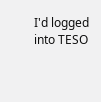I'd logged into TESO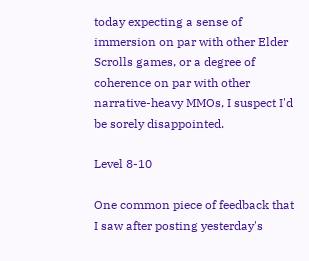today expecting a sense of immersion on par with other Elder Scrolls games, or a degree of coherence on par with other narrative-heavy MMOs, I suspect I'd be sorely disappointed.

Level 8-10

One common piece of feedback that I saw after posting yesterday's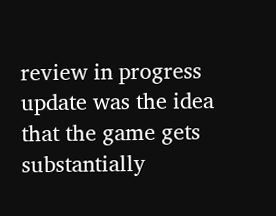review in progress update was the idea that the game gets substantially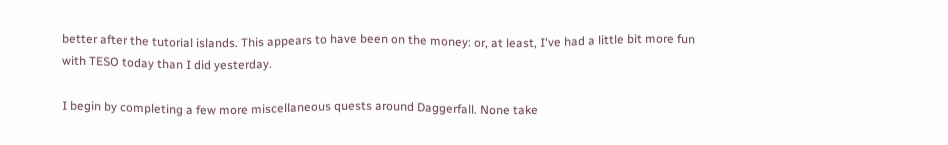better after the tutorial islands. This appears to have been on the money: or, at least, I've had a little bit more fun with TESO today than I did yesterday.

I begin by completing a few more miscellaneous quests around Daggerfall. None take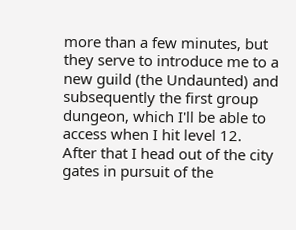more than a few minutes, but they serve to introduce me to a new guild (the Undaunted) and subsequently the first group dungeon, which I'll be able to access when I hit level 12. After that I head out of the city gates in pursuit of the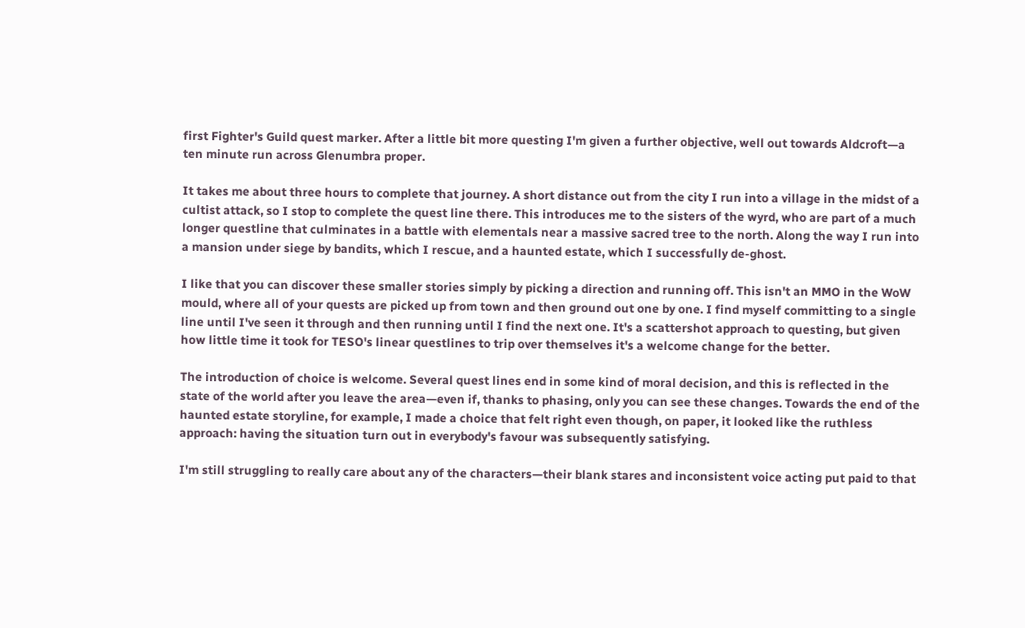first Fighter's Guild quest marker. After a little bit more questing I'm given a further objective, well out towards Aldcroft—a ten minute run across Glenumbra proper.

It takes me about three hours to complete that journey. A short distance out from the city I run into a village in the midst of a cultist attack, so I stop to complete the quest line there. This introduces me to the sisters of the wyrd, who are part of a much longer questline that culminates in a battle with elementals near a massive sacred tree to the north. Along the way I run into a mansion under siege by bandits, which I rescue, and a haunted estate, which I successfully de-ghost.

I like that you can discover these smaller stories simply by picking a direction and running off. This isn't an MMO in the WoW mould, where all of your quests are picked up from town and then ground out one by one. I find myself committing to a single line until I've seen it through and then running until I find the next one. It's a scattershot approach to questing, but given how little time it took for TESO's linear questlines to trip over themselves it's a welcome change for the better.

The introduction of choice is welcome. Several quest lines end in some kind of moral decision, and this is reflected in the state of the world after you leave the area—even if, thanks to phasing, only you can see these changes. Towards the end of the haunted estate storyline, for example, I made a choice that felt right even though, on paper, it looked like the ruthless approach: having the situation turn out in everybody's favour was subsequently satisfying.

I'm still struggling to really care about any of the characters—their blank stares and inconsistent voice acting put paid to that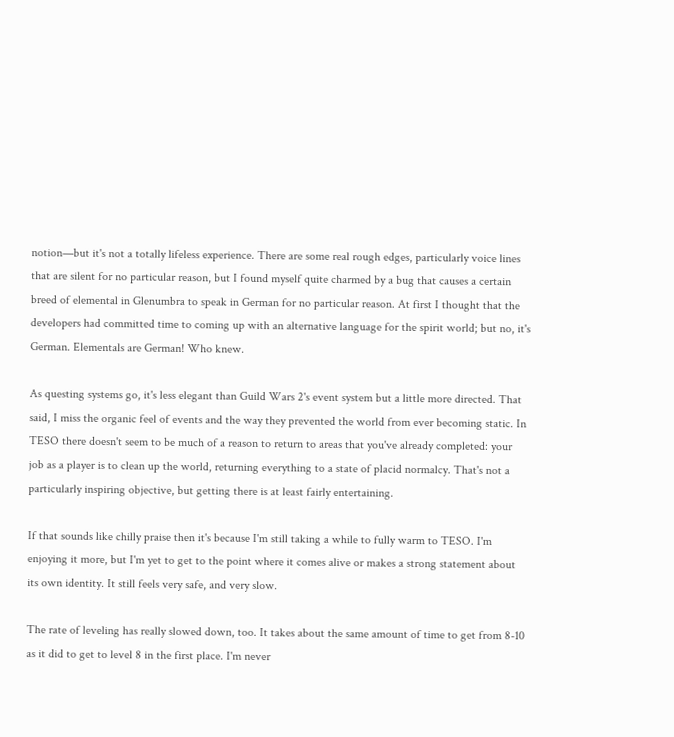notion—but it's not a totally lifeless experience. There are some real rough edges, particularly voice lines that are silent for no particular reason, but I found myself quite charmed by a bug that causes a certain breed of elemental in Glenumbra to speak in German for no particular reason. At first I thought that the developers had committed time to coming up with an alternative language for the spirit world; but no, it's German. Elementals are German! Who knew.

As questing systems go, it's less elegant than Guild Wars 2's event system but a little more directed. That said, I miss the organic feel of events and the way they prevented the world from ever becoming static. In TESO there doesn't seem to be much of a reason to return to areas that you've already completed: your job as a player is to clean up the world, returning everything to a state of placid normalcy. That's not a particularly inspiring objective, but getting there is at least fairly entertaining.

If that sounds like chilly praise then it's because I'm still taking a while to fully warm to TESO. I'm enjoying it more, but I'm yet to get to the point where it comes alive or makes a strong statement about its own identity. It still feels very safe, and very slow.

The rate of leveling has really slowed down, too. It takes about the same amount of time to get from 8-10 as it did to get to level 8 in the first place. I'm never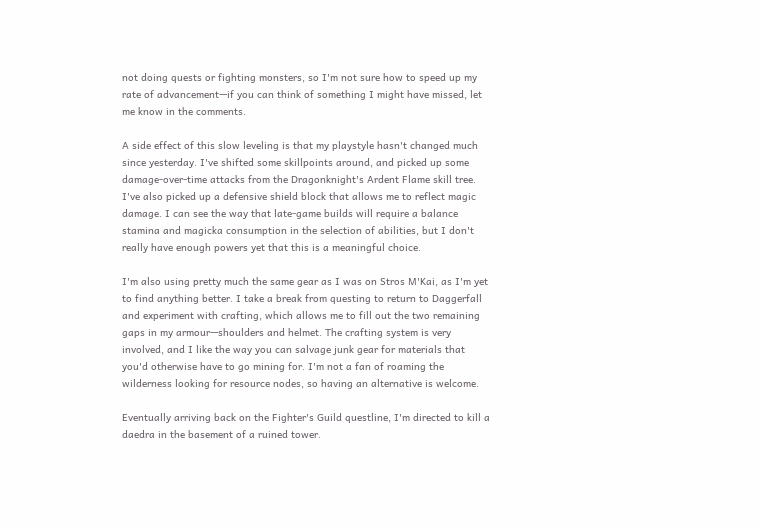not doing quests or fighting monsters, so I'm not sure how to speed up my rate of advancement—if you can think of something I might have missed, let me know in the comments.

A side effect of this slow leveling is that my playstyle hasn't changed much since yesterday. I've shifted some skillpoints around, and picked up some damage-over-time attacks from the Dragonknight's Ardent Flame skill tree. I've also picked up a defensive shield block that allows me to reflect magic damage. I can see the way that late-game builds will require a balance stamina and magicka consumption in the selection of abilities, but I don't really have enough powers yet that this is a meaningful choice.

I'm also using pretty much the same gear as I was on Stros M'Kai, as I'm yet to find anything better. I take a break from questing to return to Daggerfall and experiment with crafting, which allows me to fill out the two remaining gaps in my armour—shoulders and helmet. The crafting system is very involved, and I like the way you can salvage junk gear for materials that you'd otherwise have to go mining for. I'm not a fan of roaming the wilderness looking for resource nodes, so having an alternative is welcome.

Eventually arriving back on the Fighter's Guild questline, I'm directed to kill a daedra in the basement of a ruined tower.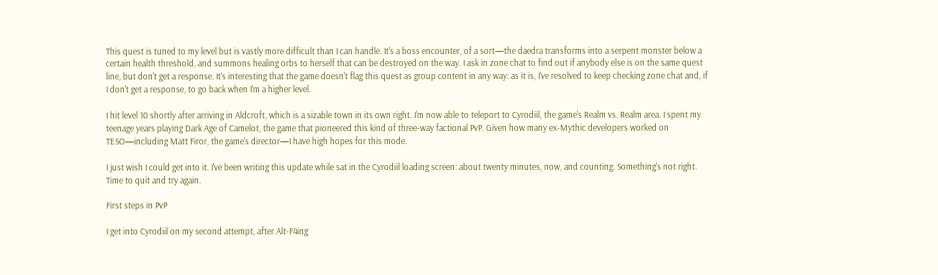This quest is tuned to my level but is vastly more difficult than I can handle. It's a boss encounter, of a sort—the daedra transforms into a serpent monster below a certain health threshold, and summons healing orbs to herself that can be destroyed on the way. I ask in zone chat to find out if anybody else is on the same quest line, but don't get a response. It's interesting that the game doesn't flag this quest as group content in any way: as it is, I've resolved to keep checking zone chat and, if I don't get a response, to go back when I'm a higher level.

I hit level 10 shortly after arriving in Aldcroft, which is a sizable town in its own right. I'm now able to teleport to Cyrodiil, the game's Realm vs. Realm area. I spent my teenage years playing Dark Age of Camelot, the game that pioneered this kind of three-way factional PvP. Given how many ex-Mythic developers worked on TESO—including Matt Firor, the game's director—I have high hopes for this mode.

I just wish I could get into it. I've been writing this update while sat in the Cyrodiil loading screen: about twenty minutes, now, and counting. Something's not right. Time to quit and try again.

First steps in PvP

I get into Cyrodiil on my second attempt, after Alt-F4ing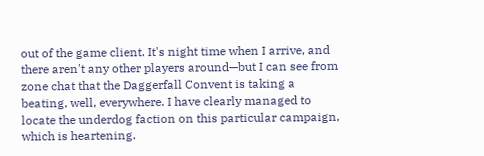out of the game client. It's night time when I arrive, and there aren't any other players around—but I can see from zone chat that the Daggerfall Convent is taking a beating, well, everywhere. I have clearly managed to locate the underdog faction on this particular campaign, which is heartening.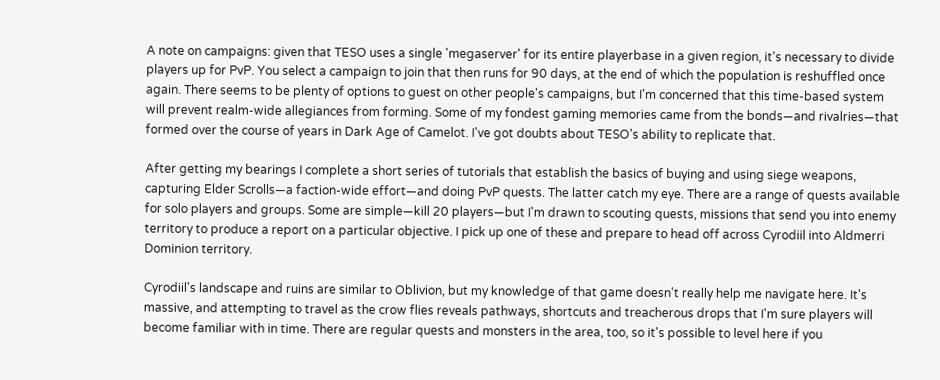A note on campaigns: given that TESO uses a single 'megaserver' for its entire playerbase in a given region, it's necessary to divide players up for PvP. You select a campaign to join that then runs for 90 days, at the end of which the population is reshuffled once again. There seems to be plenty of options to guest on other people's campaigns, but I'm concerned that this time-based system will prevent realm-wide allegiances from forming. Some of my fondest gaming memories came from the bonds—and rivalries—that formed over the course of years in Dark Age of Camelot. I've got doubts about TESO's ability to replicate that.

After getting my bearings I complete a short series of tutorials that establish the basics of buying and using siege weapons, capturing Elder Scrolls—a faction-wide effort—and doing PvP quests. The latter catch my eye. There are a range of quests available for solo players and groups. Some are simple—kill 20 players—but I'm drawn to scouting quests, missions that send you into enemy territory to produce a report on a particular objective. I pick up one of these and prepare to head off across Cyrodiil into Aldmerri Dominion territory.

Cyrodiil's landscape and ruins are similar to Oblivion, but my knowledge of that game doesn't really help me navigate here. It's massive, and attempting to travel as the crow flies reveals pathways, shortcuts and treacherous drops that I'm sure players will become familiar with in time. There are regular quests and monsters in the area, too, so it's possible to level here if you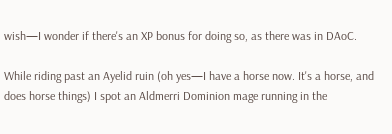wish—I wonder if there's an XP bonus for doing so, as there was in DAoC.

While riding past an Ayelid ruin (oh yes—I have a horse now. It's a horse, and does horse things) I spot an Aldmerri Dominion mage running in the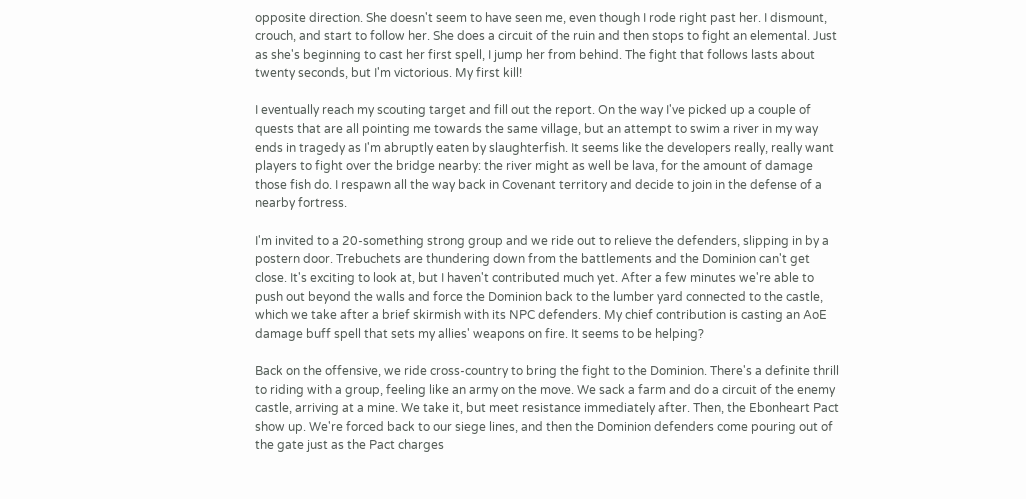opposite direction. She doesn't seem to have seen me, even though I rode right past her. I dismount, crouch, and start to follow her. She does a circuit of the ruin and then stops to fight an elemental. Just as she's beginning to cast her first spell, I jump her from behind. The fight that follows lasts about twenty seconds, but I'm victorious. My first kill!

I eventually reach my scouting target and fill out the report. On the way I've picked up a couple of quests that are all pointing me towards the same village, but an attempt to swim a river in my way ends in tragedy as I'm abruptly eaten by slaughterfish. It seems like the developers really, really want players to fight over the bridge nearby: the river might as well be lava, for the amount of damage those fish do. I respawn all the way back in Covenant territory and decide to join in the defense of a nearby fortress.

I'm invited to a 20-something strong group and we ride out to relieve the defenders, slipping in by a postern door. Trebuchets are thundering down from the battlements and the Dominion can't get close. It's exciting to look at, but I haven't contributed much yet. After a few minutes we're able to push out beyond the walls and force the Dominion back to the lumber yard connected to the castle, which we take after a brief skirmish with its NPC defenders. My chief contribution is casting an AoE damage buff spell that sets my allies' weapons on fire. It seems to be helping?

Back on the offensive, we ride cross-country to bring the fight to the Dominion. There's a definite thrill to riding with a group, feeling like an army on the move. We sack a farm and do a circuit of the enemy castle, arriving at a mine. We take it, but meet resistance immediately after. Then, the Ebonheart Pact show up. We're forced back to our siege lines, and then the Dominion defenders come pouring out of the gate just as the Pact charges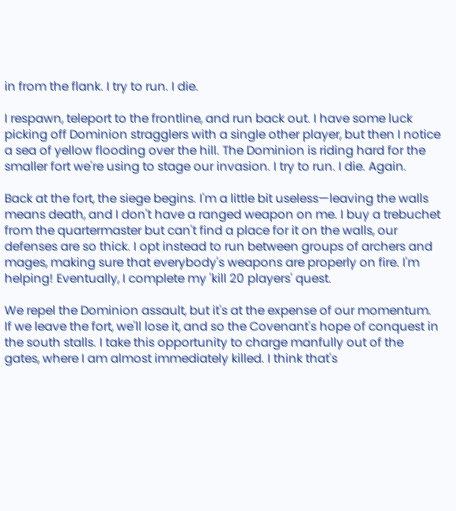in from the flank. I try to run. I die.

I respawn, teleport to the frontline, and run back out. I have some luck picking off Dominion stragglers with a single other player, but then I notice a sea of yellow flooding over the hill. The Dominion is riding hard for the smaller fort we're using to stage our invasion. I try to run. I die. Again.

Back at the fort, the siege begins. I'm a little bit useless—leaving the walls means death, and I don't have a ranged weapon on me. I buy a trebuchet from the quartermaster but can't find a place for it on the walls, our defenses are so thick. I opt instead to run between groups of archers and mages, making sure that everybody's weapons are properly on fire. I'm helping! Eventually, I complete my 'kill 20 players' quest.

We repel the Dominion assault, but it's at the expense of our momentum. If we leave the fort, we'll lose it, and so the Covenant's hope of conquest in the south stalls. I take this opportunity to charge manfully out of the gates, where I am almost immediately killed. I think that's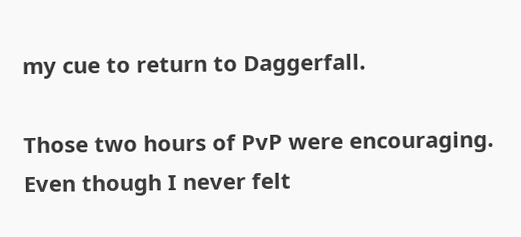my cue to return to Daggerfall.

Those two hours of PvP were encouraging. Even though I never felt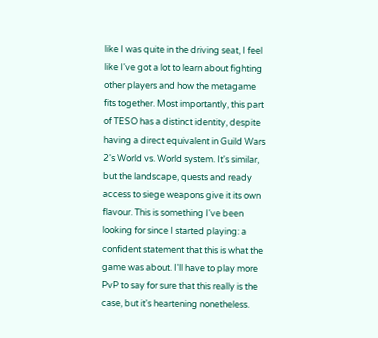like I was quite in the driving seat, I feel like I've got a lot to learn about fighting other players and how the metagame fits together. Most importantly, this part of TESO has a distinct identity, despite having a direct equivalent in Guild Wars 2's World vs. World system. It's similar, but the landscape, quests and ready access to siege weapons give it its own flavour. This is something I've been looking for since I started playing: a confident statement that this is what the game was about. I'll have to play more PvP to say for sure that this really is the case, but it's heartening nonetheless.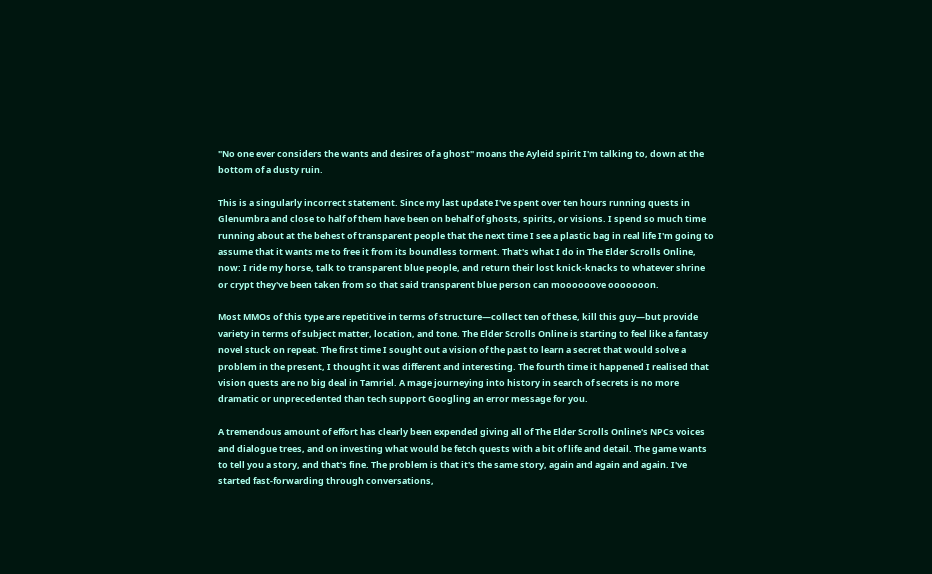"No one ever considers the wants and desires of a ghost" moans the Ayleid spirit I'm talking to, down at the bottom of a dusty ruin.

This is a singularly incorrect statement. Since my last update I've spent over ten hours running quests in Glenumbra and close to half of them have been on behalf of ghosts, spirits, or visions. I spend so much time running about at the behest of transparent people that the next time I see a plastic bag in real life I'm going to assume that it wants me to free it from its boundless torment. That's what I do in The Elder Scrolls Online, now: I ride my horse, talk to transparent blue people, and return their lost knick-knacks to whatever shrine or crypt they've been taken from so that said transparent blue person can moooooove ooooooon.

Most MMOs of this type are repetitive in terms of structure—collect ten of these, kill this guy—but provide variety in terms of subject matter, location, and tone. The Elder Scrolls Online is starting to feel like a fantasy novel stuck on repeat. The first time I sought out a vision of the past to learn a secret that would solve a problem in the present, I thought it was different and interesting. The fourth time it happened I realised that vision quests are no big deal in Tamriel. A mage journeying into history in search of secrets is no more dramatic or unprecedented than tech support Googling an error message for you.

A tremendous amount of effort has clearly been expended giving all of The Elder Scrolls Online's NPCs voices and dialogue trees, and on investing what would be fetch quests with a bit of life and detail. The game wants to tell you a story, and that's fine. The problem is that it's the same story, again and again and again. I've started fast-forwarding through conversations,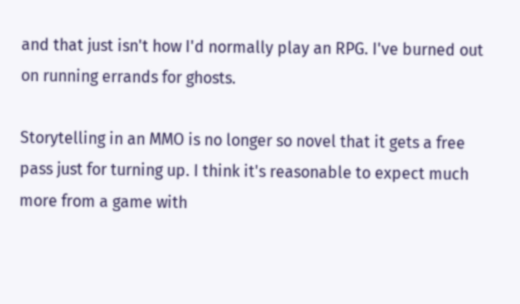and that just isn't how I'd normally play an RPG. I've burned out on running errands for ghosts.

Storytelling in an MMO is no longer so novel that it gets a free pass just for turning up. I think it's reasonable to expect much more from a game with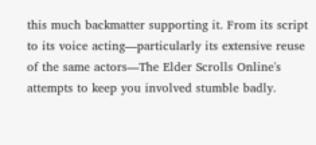this much backmatter supporting it. From its script to its voice acting—particularly its extensive reuse of the same actors—The Elder Scrolls Online's attempts to keep you involved stumble badly.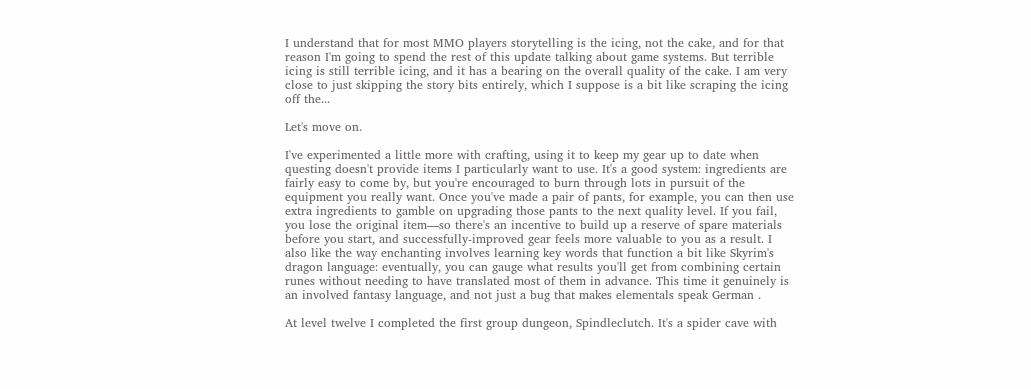I understand that for most MMO players storytelling is the icing, not the cake, and for that reason I'm going to spend the rest of this update talking about game systems. But terrible icing is still terrible icing, and it has a bearing on the overall quality of the cake. I am very close to just skipping the story bits entirely, which I suppose is a bit like scraping the icing off the...

Let's move on.

I've experimented a little more with crafting, using it to keep my gear up to date when questing doesn't provide items I particularly want to use. It's a good system: ingredients are fairly easy to come by, but you're encouraged to burn through lots in pursuit of the equipment you really want. Once you've made a pair of pants, for example, you can then use extra ingredients to gamble on upgrading those pants to the next quality level. If you fail, you lose the original item—so there's an incentive to build up a reserve of spare materials before you start, and successfully-improved gear feels more valuable to you as a result. I also like the way enchanting involves learning key words that function a bit like Skyrim's dragon language: eventually, you can gauge what results you'll get from combining certain runes without needing to have translated most of them in advance. This time it genuinely is an involved fantasy language, and not just a bug that makes elementals speak German .

At level twelve I completed the first group dungeon, Spindleclutch. It's a spider cave with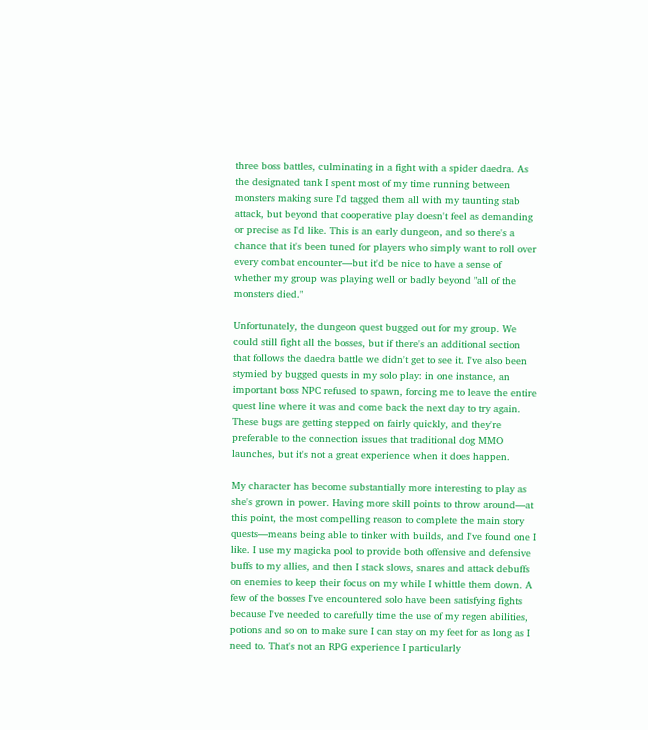three boss battles, culminating in a fight with a spider daedra. As the designated tank I spent most of my time running between monsters making sure I'd tagged them all with my taunting stab attack, but beyond that cooperative play doesn't feel as demanding or precise as I'd like. This is an early dungeon, and so there's a chance that it's been tuned for players who simply want to roll over every combat encounter—but it'd be nice to have a sense of whether my group was playing well or badly beyond "all of the monsters died."

Unfortunately, the dungeon quest bugged out for my group. We could still fight all the bosses, but if there's an additional section that follows the daedra battle we didn't get to see it. I've also been stymied by bugged quests in my solo play: in one instance, an important boss NPC refused to spawn, forcing me to leave the entire quest line where it was and come back the next day to try again. These bugs are getting stepped on fairly quickly, and they're preferable to the connection issues that traditional dog MMO launches, but it's not a great experience when it does happen.

My character has become substantially more interesting to play as she's grown in power. Having more skill points to throw around—at this point, the most compelling reason to complete the main story quests—means being able to tinker with builds, and I've found one I like. I use my magicka pool to provide both offensive and defensive buffs to my allies, and then I stack slows, snares and attack debuffs on enemies to keep their focus on my while I whittle them down. A few of the bosses I've encountered solo have been satisfying fights because I've needed to carefully time the use of my regen abilities, potions and so on to make sure I can stay on my feet for as long as I need to. That's not an RPG experience I particularly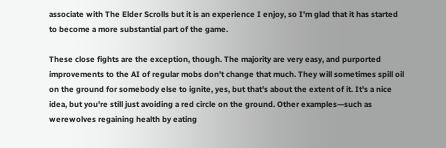associate with The Elder Scrolls but it is an experience I enjoy, so I'm glad that it has started to become a more substantial part of the game.

These close fights are the exception, though. The majority are very easy, and purported improvements to the AI of regular mobs don't change that much. They will sometimes spill oil on the ground for somebody else to ignite, yes, but that's about the extent of it. It's a nice idea, but you're still just avoiding a red circle on the ground. Other examples—such as werewolves regaining health by eating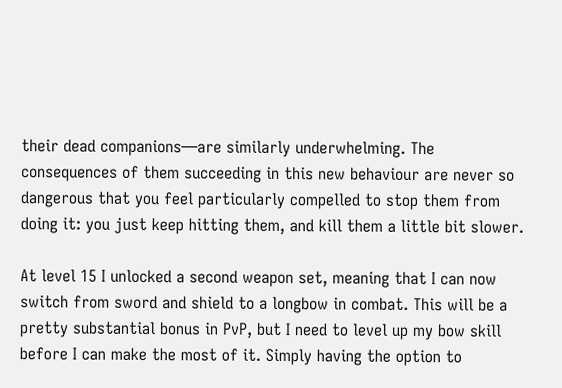their dead companions—are similarly underwhelming. The consequences of them succeeding in this new behaviour are never so dangerous that you feel particularly compelled to stop them from doing it: you just keep hitting them, and kill them a little bit slower.

At level 15 I unlocked a second weapon set, meaning that I can now switch from sword and shield to a longbow in combat. This will be a pretty substantial bonus in PvP, but I need to level up my bow skill before I can make the most of it. Simply having the option to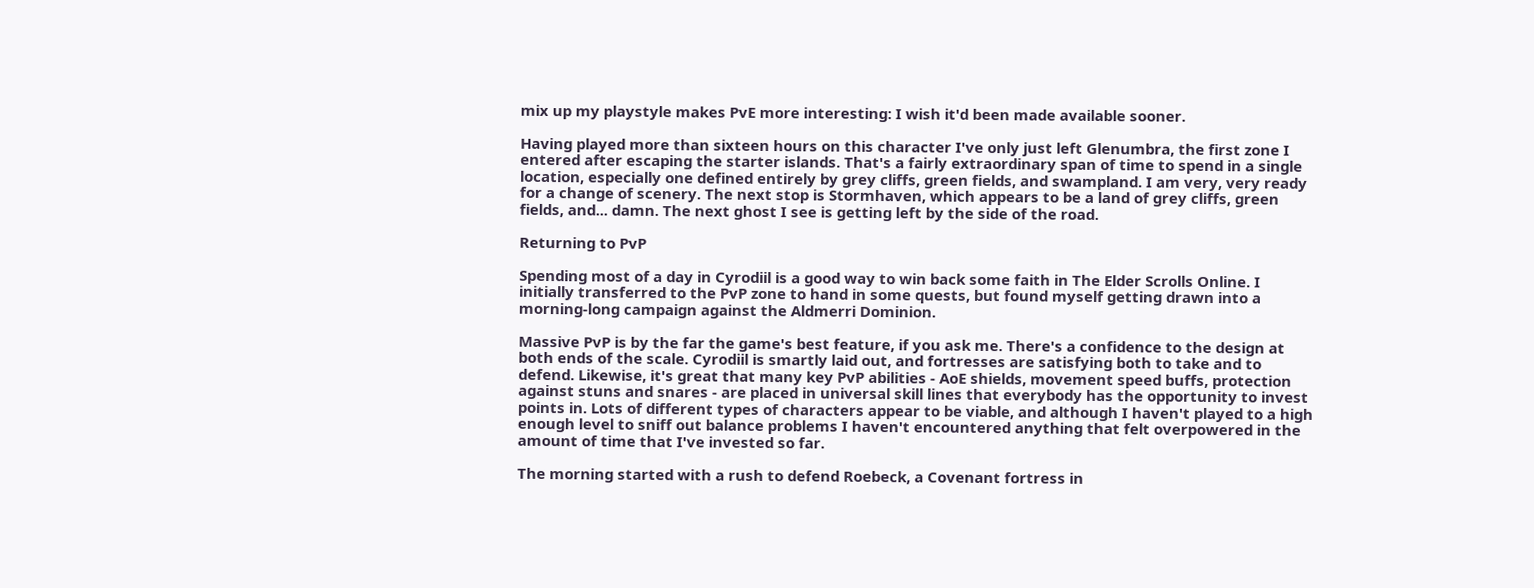mix up my playstyle makes PvE more interesting: I wish it'd been made available sooner.

Having played more than sixteen hours on this character I've only just left Glenumbra, the first zone I entered after escaping the starter islands. That's a fairly extraordinary span of time to spend in a single location, especially one defined entirely by grey cliffs, green fields, and swampland. I am very, very ready for a change of scenery. The next stop is Stormhaven, which appears to be a land of grey cliffs, green fields, and... damn. The next ghost I see is getting left by the side of the road.

Returning to PvP

Spending most of a day in Cyrodiil is a good way to win back some faith in The Elder Scrolls Online. I initially transferred to the PvP zone to hand in some quests, but found myself getting drawn into a morning-long campaign against the Aldmerri Dominion.

Massive PvP is by the far the game's best feature, if you ask me. There's a confidence to the design at both ends of the scale. Cyrodiil is smartly laid out, and fortresses are satisfying both to take and to defend. Likewise, it's great that many key PvP abilities - AoE shields, movement speed buffs, protection against stuns and snares - are placed in universal skill lines that everybody has the opportunity to invest points in. Lots of different types of characters appear to be viable, and although I haven't played to a high enough level to sniff out balance problems I haven't encountered anything that felt overpowered in the amount of time that I've invested so far.

The morning started with a rush to defend Roebeck, a Covenant fortress in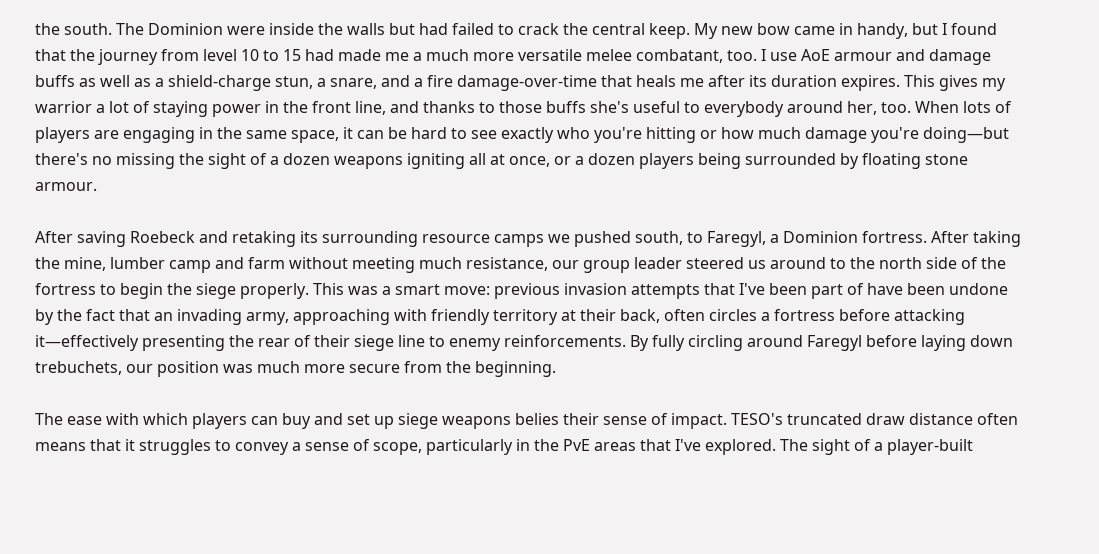the south. The Dominion were inside the walls but had failed to crack the central keep. My new bow came in handy, but I found that the journey from level 10 to 15 had made me a much more versatile melee combatant, too. I use AoE armour and damage buffs as well as a shield-charge stun, a snare, and a fire damage-over-time that heals me after its duration expires. This gives my warrior a lot of staying power in the front line, and thanks to those buffs she's useful to everybody around her, too. When lots of players are engaging in the same space, it can be hard to see exactly who you're hitting or how much damage you're doing—but there's no missing the sight of a dozen weapons igniting all at once, or a dozen players being surrounded by floating stone armour.

After saving Roebeck and retaking its surrounding resource camps we pushed south, to Faregyl, a Dominion fortress. After taking the mine, lumber camp and farm without meeting much resistance, our group leader steered us around to the north side of the fortress to begin the siege properly. This was a smart move: previous invasion attempts that I've been part of have been undone by the fact that an invading army, approaching with friendly territory at their back, often circles a fortress before attacking it—effectively presenting the rear of their siege line to enemy reinforcements. By fully circling around Faregyl before laying down trebuchets, our position was much more secure from the beginning.

The ease with which players can buy and set up siege weapons belies their sense of impact. TESO's truncated draw distance often means that it struggles to convey a sense of scope, particularly in the PvE areas that I've explored. The sight of a player-built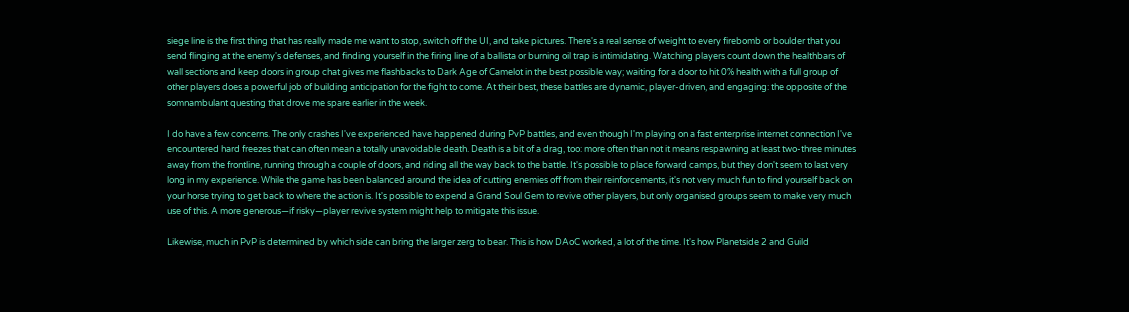siege line is the first thing that has really made me want to stop, switch off the UI, and take pictures. There's a real sense of weight to every firebomb or boulder that you send flinging at the enemy's defenses, and finding yourself in the firing line of a ballista or burning oil trap is intimidating. Watching players count down the healthbars of wall sections and keep doors in group chat gives me flashbacks to Dark Age of Camelot in the best possible way; waiting for a door to hit 0% health with a full group of other players does a powerful job of building anticipation for the fight to come. At their best, these battles are dynamic, player-driven, and engaging: the opposite of the somnambulant questing that drove me spare earlier in the week.

I do have a few concerns. The only crashes I've experienced have happened during PvP battles, and even though I'm playing on a fast enterprise internet connection I've encountered hard freezes that can often mean a totally unavoidable death. Death is a bit of a drag, too: more often than not it means respawning at least two-three minutes away from the frontline, running through a couple of doors, and riding all the way back to the battle. It's possible to place forward camps, but they don't seem to last very long in my experience. While the game has been balanced around the idea of cutting enemies off from their reinforcements, it's not very much fun to find yourself back on your horse trying to get back to where the action is. It's possible to expend a Grand Soul Gem to revive other players, but only organised groups seem to make very much use of this. A more generous—if risky—player revive system might help to mitigate this issue.

Likewise, much in PvP is determined by which side can bring the larger zerg to bear. This is how DAoC worked, a lot of the time. It's how Planetside 2 and Guild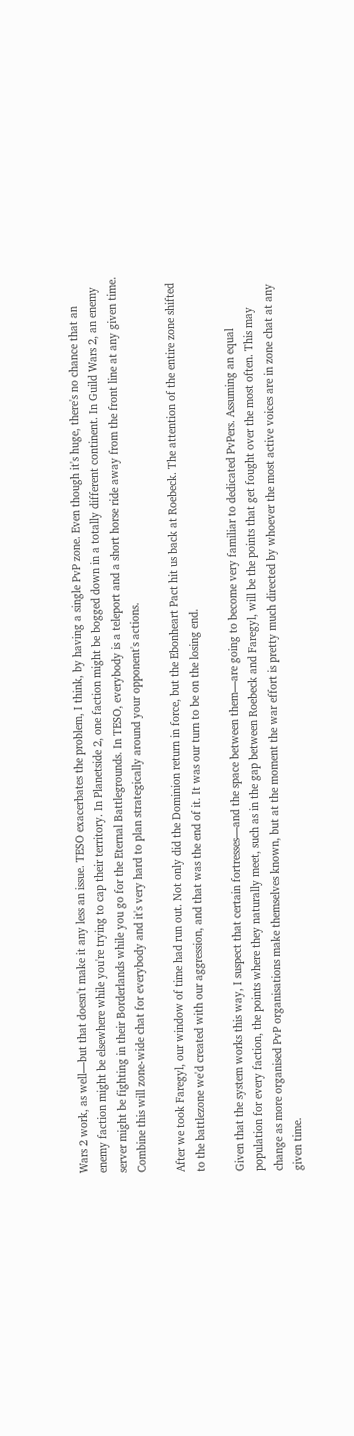Wars 2 work, as well—but that doesn't make it any less an issue. TESO exacerbates the problem, I think, by having a single PvP zone. Even though it's huge, there's no chance that an enemy faction might be elsewhere while you're trying to cap their territory. In Planetside 2, one faction might be bogged down in a totally different continent. In Guild Wars 2, an enemy server might be fighting in their Borderlands while you go for the Eternal Battlegrounds. In TESO, everybody is a teleport and a short horse ride away from the front line at any given time. Combine this will zone-wide chat for everybody and it's very hard to plan strategically around your opponent's actions.

After we took Faregyl, our window of time had run out. Not only did the Dominion return in force, but the Ebonheart Pact hit us back at Roebeck. The attention of the entire zone shifted to the battlezone we'd created with our aggression, and that was the end of it. It was our turn to be on the losing end.

Given that the system works this way, I suspect that certain fortresses—and the space between them—are going to become very familiar to dedicated PvPers. Assuming an equal population for every faction, the points where they naturally meet, such as in the gap between Roebeck and Faregyl, will be the points that get fought over the most often. This may change as more organised PvP organisations make themselves known, but at the moment the war effort is pretty much directed by whoever the most active voices are in zone chat at any given time.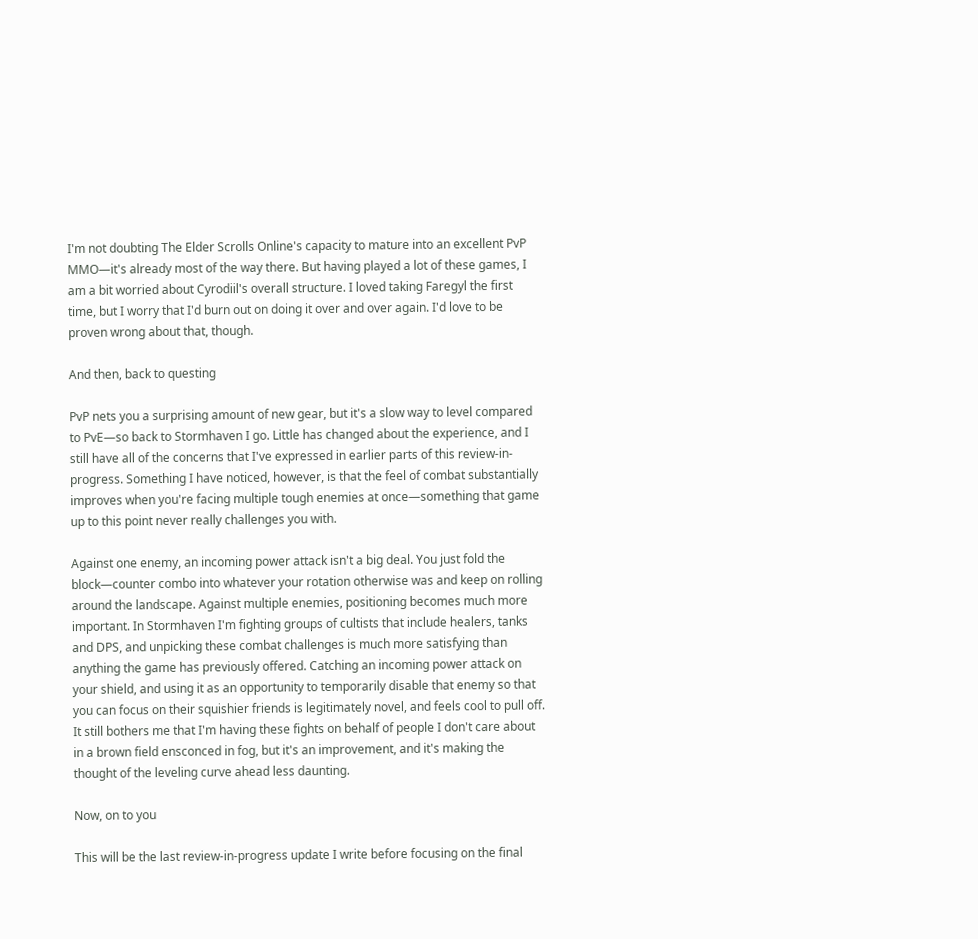I'm not doubting The Elder Scrolls Online's capacity to mature into an excellent PvP MMO—it's already most of the way there. But having played a lot of these games, I am a bit worried about Cyrodiil's overall structure. I loved taking Faregyl the first time, but I worry that I'd burn out on doing it over and over again. I'd love to be proven wrong about that, though.

And then, back to questing

PvP nets you a surprising amount of new gear, but it's a slow way to level compared to PvE—so back to Stormhaven I go. Little has changed about the experience, and I still have all of the concerns that I've expressed in earlier parts of this review-in-progress. Something I have noticed, however, is that the feel of combat substantially improves when you're facing multiple tough enemies at once—something that game up to this point never really challenges you with.

Against one enemy, an incoming power attack isn't a big deal. You just fold the block—counter combo into whatever your rotation otherwise was and keep on rolling around the landscape. Against multiple enemies, positioning becomes much more important. In Stormhaven I'm fighting groups of cultists that include healers, tanks and DPS, and unpicking these combat challenges is much more satisfying than anything the game has previously offered. Catching an incoming power attack on your shield, and using it as an opportunity to temporarily disable that enemy so that you can focus on their squishier friends is legitimately novel, and feels cool to pull off. It still bothers me that I'm having these fights on behalf of people I don't care about in a brown field ensconced in fog, but it's an improvement, and it's making the thought of the leveling curve ahead less daunting.

Now, on to you

This will be the last review-in-progress update I write before focusing on the final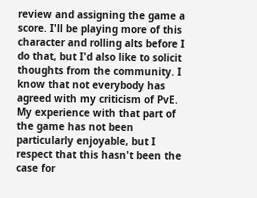review and assigning the game a score. I'll be playing more of this character and rolling alts before I do that, but I'd also like to solicit thoughts from the community. I know that not everybody has agreed with my criticism of PvE. My experience with that part of the game has not been particularly enjoyable, but I respect that this hasn't been the case for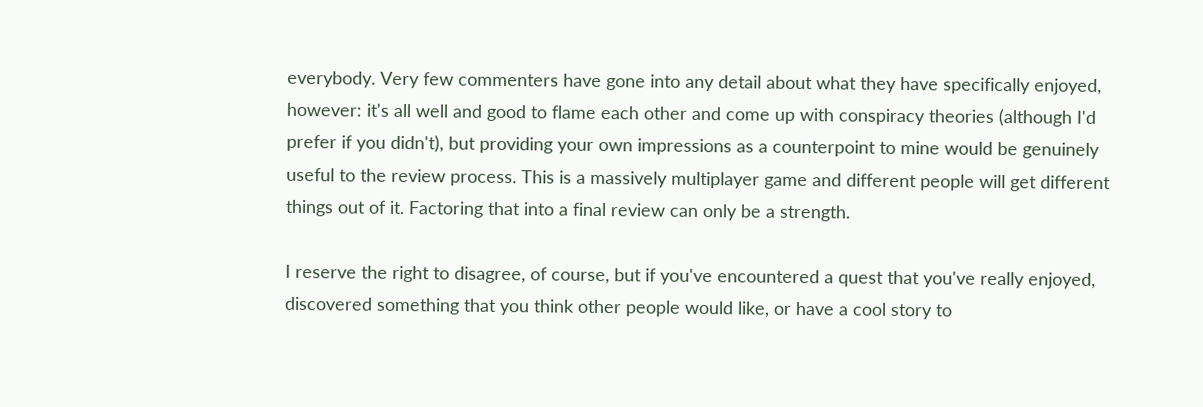everybody. Very few commenters have gone into any detail about what they have specifically enjoyed, however: it's all well and good to flame each other and come up with conspiracy theories (although I'd prefer if you didn't), but providing your own impressions as a counterpoint to mine would be genuinely useful to the review process. This is a massively multiplayer game and different people will get different things out of it. Factoring that into a final review can only be a strength.

I reserve the right to disagree, of course, but if you've encountered a quest that you've really enjoyed, discovered something that you think other people would like, or have a cool story to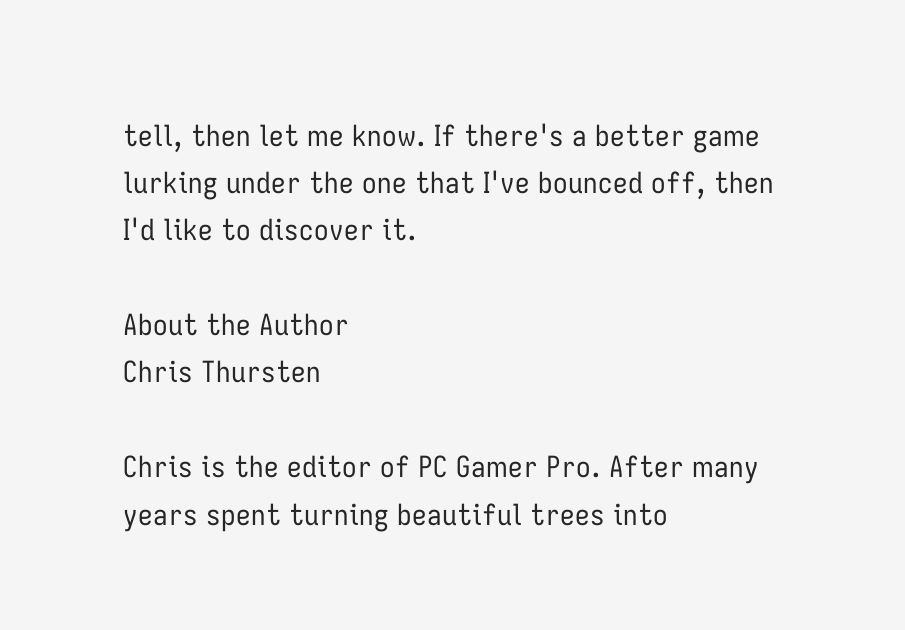tell, then let me know. If there's a better game lurking under the one that I've bounced off, then I'd like to discover it.

About the Author
Chris Thursten

Chris is the editor of PC Gamer Pro. After many years spent turning beautiful trees into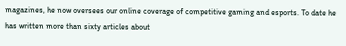magazines, he now oversees our online coverage of competitive gaming and esports. To date he has written more than sixty articles about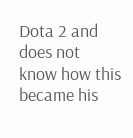Dota 2 and does not know how this became his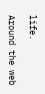life.

Around the web